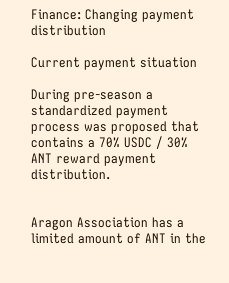Finance: Changing payment distribution

Current payment situation

During pre-season a standardized payment process was proposed that contains a 70% USDC / 30% ANT reward payment distribution.


Aragon Association has a limited amount of ANT in the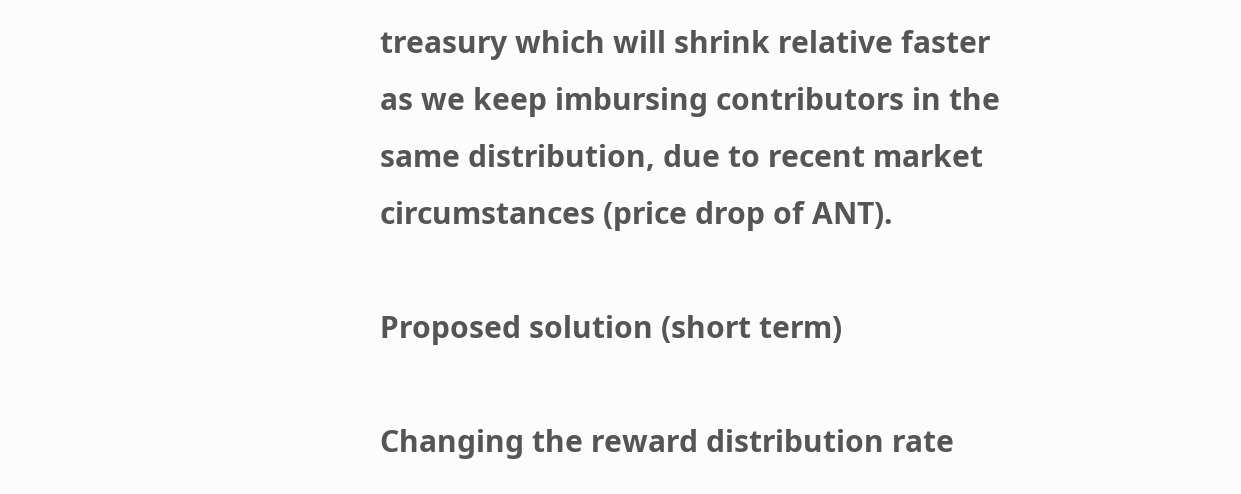treasury which will shrink relative faster as we keep imbursing contributors in the same distribution, due to recent market circumstances (price drop of ANT).

Proposed solution (short term)

Changing the reward distribution rate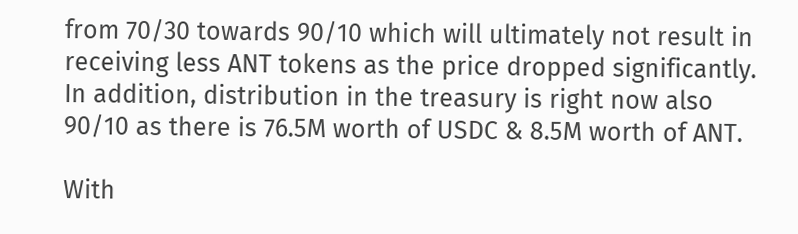from 70/30 towards 90/10 which will ultimately not result in receiving less ANT tokens as the price dropped significantly. In addition, distribution in the treasury is right now also 90/10 as there is 76.5M worth of USDC & 8.5M worth of ANT.

With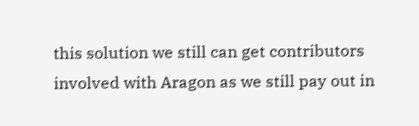this solution we still can get contributors involved with Aragon as we still pay out in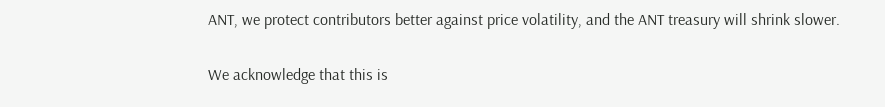ANT, we protect contributors better against price volatility, and the ANT treasury will shrink slower.

We acknowledge that this is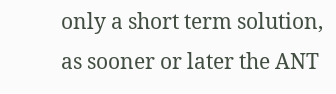only a short term solution, as sooner or later the ANT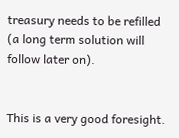treasury needs to be refilled (a long term solution will follow later on).


This is a very good foresight.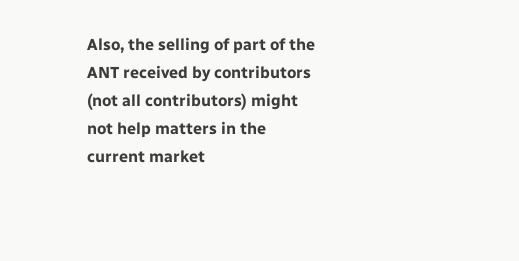Also, the selling of part of the ANT received by contributors (not all contributors) might not help matters in the current market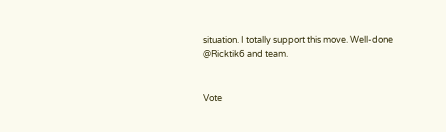situation. I totally support this move. Well-done @Ricktik6 and team.


Vote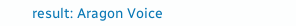result: Aragon Voice